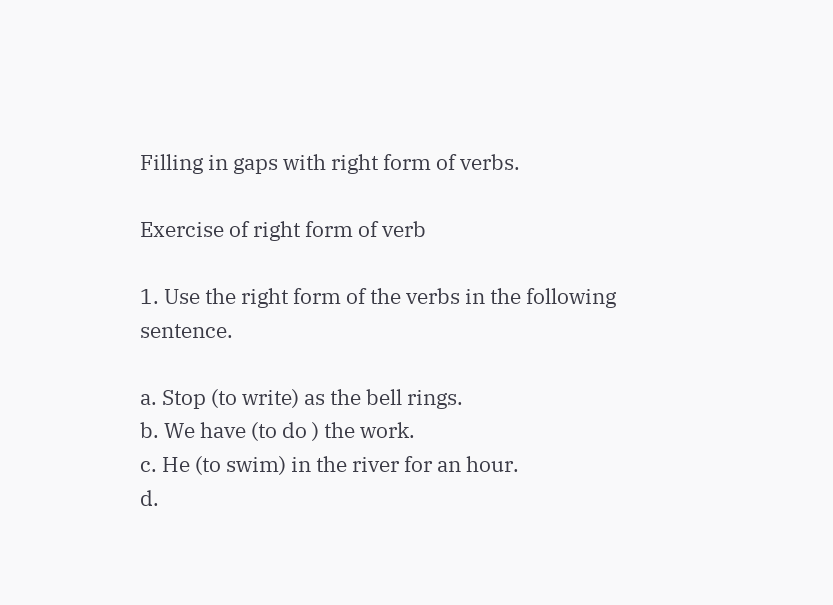Filling in gaps with right form of verbs.

Exercise of right form of verb

1. Use the right form of the verbs in the following sentence.

a. Stop (to write) as the bell rings.
b. We have (to do ) the work.
c. He (to swim) in the river for an hour.
d.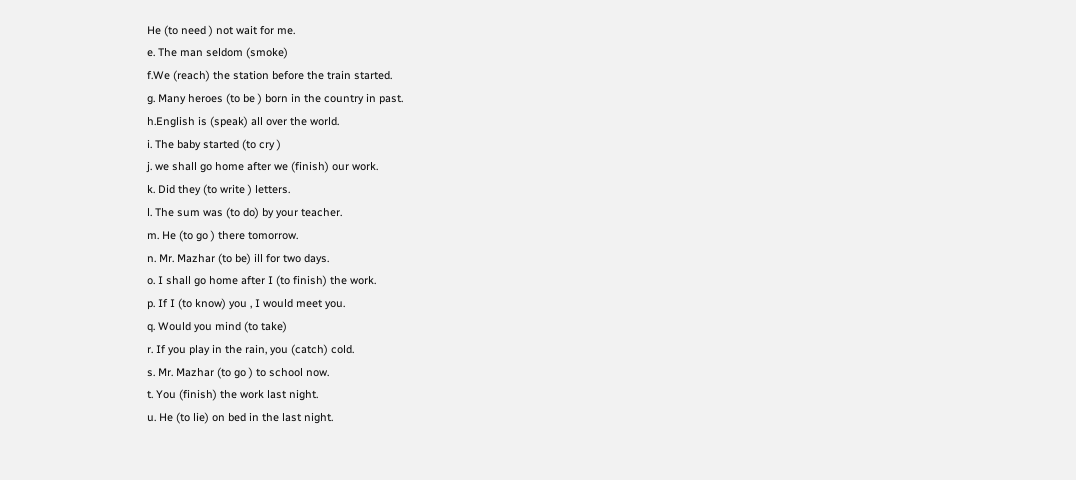He (to need ) not wait for me.
e. The man seldom (smoke)
f.We (reach) the station before the train started.
g. Many heroes (to be ) born in the country in past.
h.English is (speak) all over the world.
i. The baby started (to cry )
j. we shall go home after we (finish) our work.
k. Did they (to write ) letters.
l. The sum was (to do) by your teacher.
m. He (to go ) there tomorrow.
n. Mr. Mazhar (to be) ill for two days.
o. I shall go home after I (to finish) the work.
p. If I (to know) you , I would meet you.
q. Would you mind (to take)
r. If you play in the rain, you (catch) cold.
s. Mr. Mazhar (to go ) to school now.
t. You (finish) the work last night.
u. He (to lie) on bed in the last night.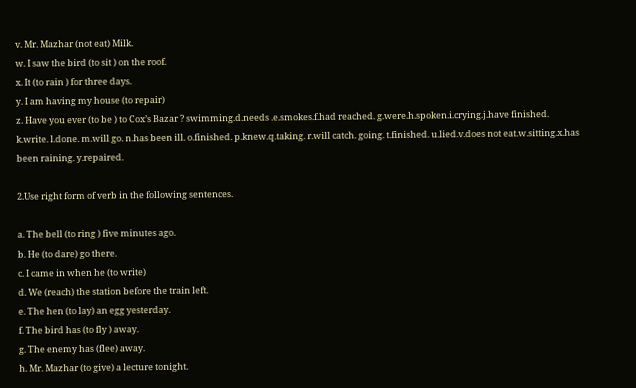v. Mr. Mazhar (not eat) Milk.
w. I saw the bird (to sit ) on the roof.
x. It (to rain ) for three days.
y. I am having my house (to repair)
z. Have you ever (to be ) to Cox’s Bazar ? swimming.d.needs .e.smokes.f.had reached. g.were.h.spoken.i.crying.j.have finished. k.write. l.done. m.will go. n.has been ill. o.finished. p.knew.q.taking. r.will catch. going. t.finished. u.lied.v.does not eat.w.sitting.x.has been raining. y.repaired.

2.Use right form of verb in the following sentences.

a. The bell (to ring ) five minutes ago.
b. He (to dare) go there.
c. I came in when he (to write)
d. We (reach) the station before the train left.
e. The hen (to lay) an egg yesterday.
f. The bird has (to fly ) away.
g. The enemy has (flee) away.
h. Mr. Mazhar (to give) a lecture tonight.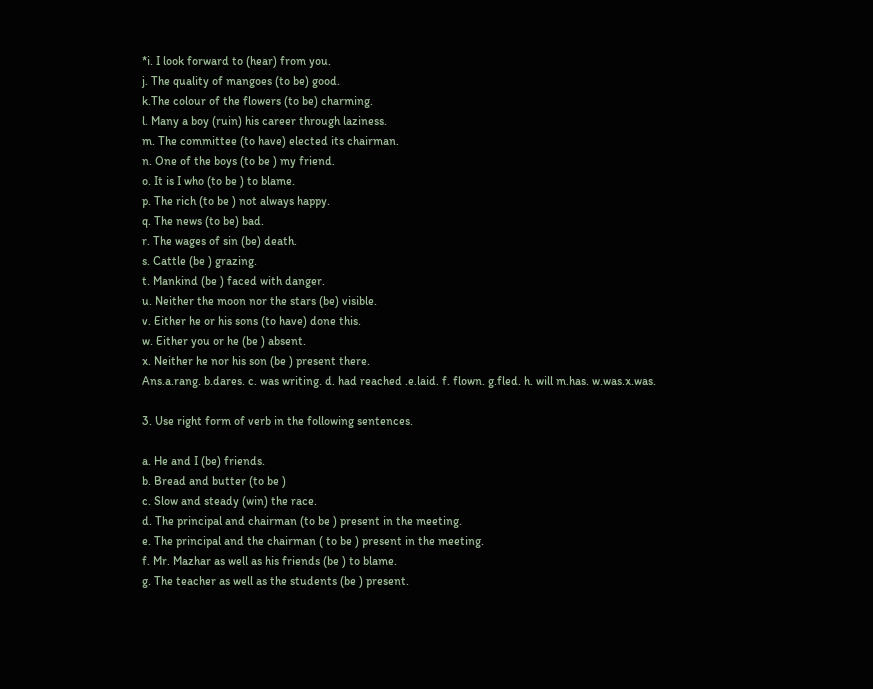*i. I look forward to (hear) from you.
j. The quality of mangoes (to be) good.
k.The colour of the flowers (to be) charming.
l. Many a boy (ruin) his career through laziness.
m. The committee (to have) elected its chairman.
n. One of the boys (to be ) my friend.
o. It is I who (to be ) to blame.
p. The rich (to be ) not always happy.
q. The news (to be) bad.
r. The wages of sin (be) death.
s. Cattle (be ) grazing.
t. Mankind (be ) faced with danger.
u. Neither the moon nor the stars (be) visible.
v. Either he or his sons (to have) done this.
w. Either you or he (be ) absent.
x. Neither he nor his son (be ) present there.
Ans.a.rang. b.dares. c. was writing. d. had reached .e.laid. f. flown. g.fled. h. will m.has. w.was.x.was.

3. Use right form of verb in the following sentences.

a. He and I (be) friends.
b. Bread and butter (to be )
c. Slow and steady (win) the race.
d. The principal and chairman (to be ) present in the meeting.
e. The principal and the chairman ( to be ) present in the meeting.
f. Mr. Mazhar as well as his friends (be ) to blame.
g. The teacher as well as the students (be ) present.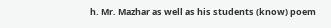h. Mr. Mazhar as well as his students (know) poem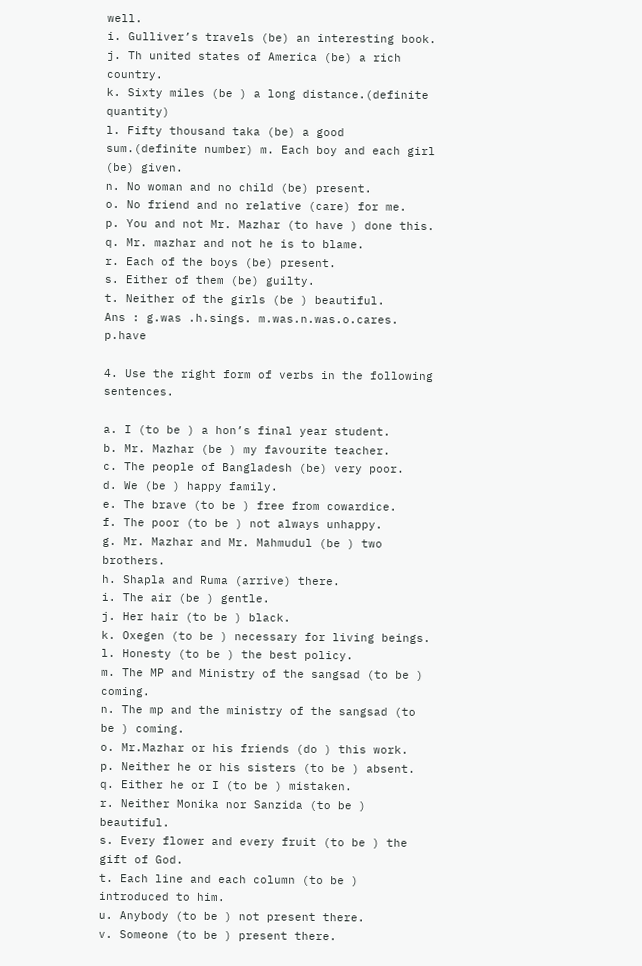well.
i. Gulliver’s travels (be) an interesting book.
j. Th united states of America (be) a rich country.
k. Sixty miles (be ) a long distance.(definite quantity)
l. Fifty thousand taka (be) a good sum.(definite number) m. Each boy and each girl (be) given.
n. No woman and no child (be) present.
o. No friend and no relative (care) for me.
p. You and not Mr. Mazhar (to have ) done this.
q. Mr. mazhar and not he is to blame.
r. Each of the boys (be) present.
s. Either of them (be) guilty.
t. Neither of the girls (be ) beautiful.
Ans : g.was .h.sings. m.was.n.was.o.cares. p.have

4. Use the right form of verbs in the following sentences.

a. I (to be ) a hon’s final year student.
b. Mr. Mazhar (be ) my favourite teacher.
c. The people of Bangladesh (be) very poor.
d. We (be ) happy family.
e. The brave (to be ) free from cowardice.
f. The poor (to be ) not always unhappy.
g. Mr. Mazhar and Mr. Mahmudul (be ) two brothers.
h. Shapla and Ruma (arrive) there.
i. The air (be ) gentle.
j. Her hair (to be ) black.
k. Oxegen (to be ) necessary for living beings.
l. Honesty (to be ) the best policy.
m. The MP and Ministry of the sangsad (to be ) coming.
n. The mp and the ministry of the sangsad (to be ) coming.
o. Mr.Mazhar or his friends (do ) this work.
p. Neither he or his sisters (to be ) absent.
q. Either he or I (to be ) mistaken.
r. Neither Monika nor Sanzida (to be ) beautiful.
s. Every flower and every fruit (to be ) the gift of God.
t. Each line and each column (to be ) introduced to him.
u. Anybody (to be ) not present there.
v. Someone (to be ) present there.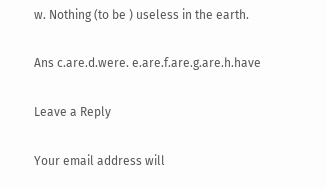w. Nothing (to be ) useless in the earth.

Ans c.are.d.were. e.are.f.are.g.are.h.have

Leave a Reply

Your email address will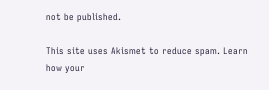not be published.

This site uses Akismet to reduce spam. Learn how your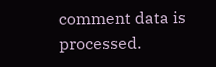comment data is processed.